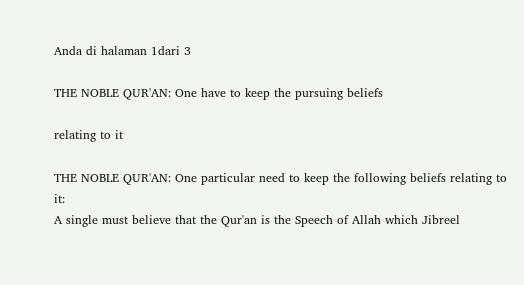Anda di halaman 1dari 3

THE NOBLE QUR'AN: One have to keep the pursuing beliefs

relating to it

THE NOBLE QUR'AN: One particular need to keep the following beliefs relating to it:
A single must believe that the Qur'an is the Speech of Allah which Jibreel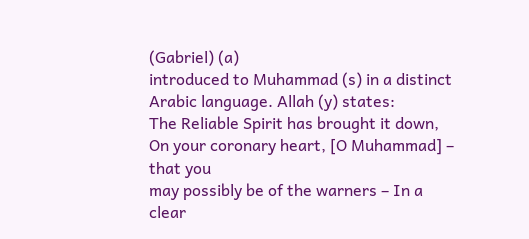(Gabriel) (a)
introduced to Muhammad (s) in a distinct Arabic language. Allah (y) states:
The Reliable Spirit has brought it down, On your coronary heart, [O Muhammad] – that you
may possibly be of the warners – In a clear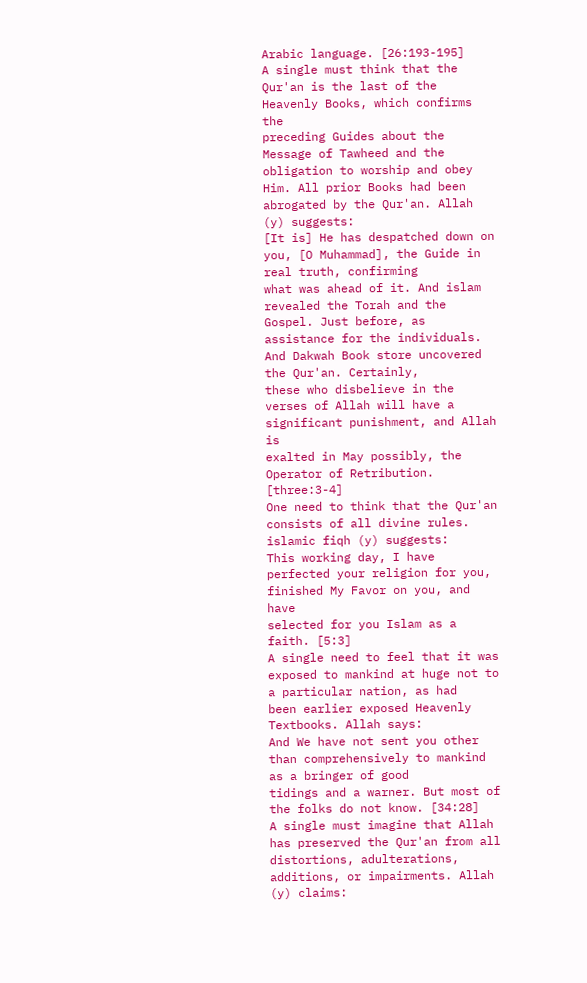Arabic language. [26:193-195]
A single must think that the Qur'an is the last of the Heavenly Books, which confirms the
preceding Guides about the Message of Tawheed and the obligation to worship and obey
Him. All prior Books had been abrogated by the Qur'an. Allah (y) suggests:
[It is] He has despatched down on you, [O Muhammad], the Guide in real truth, confirming
what was ahead of it. And islam revealed the Torah and the Gospel. Just before, as
assistance for the individuals. And Dakwah Book store uncovered the Qur'an. Certainly,
these who disbelieve in the verses of Allah will have a significant punishment, and Allah is
exalted in May possibly, the Operator of Retribution. [three:3-4]
One need to think that the Qur'an consists of all divine rules. islamic fiqh (y) suggests:
This working day, I have perfected your religion for you, finished My Favor on you, and have
selected for you Islam as a faith. [5:3]
A single need to feel that it was exposed to mankind at huge not to a particular nation, as had
been earlier exposed Heavenly Textbooks. Allah says:
And We have not sent you other than comprehensively to mankind as a bringer of good
tidings and a warner. But most of the folks do not know. [34:28]
A single must imagine that Allah has preserved the Qur'an from all distortions, adulterations,
additions, or impairments. Allah (y) claims: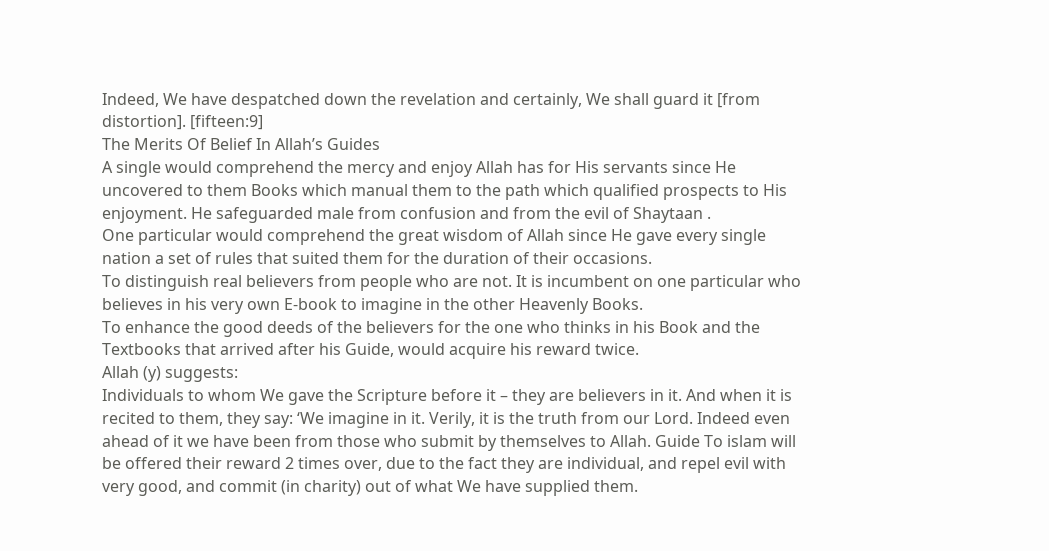Indeed, We have despatched down the revelation and certainly, We shall guard it [from
distortion]. [fifteen:9]
The Merits Of Belief In Allah’s Guides
A single would comprehend the mercy and enjoy Allah has for His servants since He
uncovered to them Books which manual them to the path which qualified prospects to His
enjoyment. He safeguarded male from confusion and from the evil of Shaytaan .
One particular would comprehend the great wisdom of Allah since He gave every single
nation a set of rules that suited them for the duration of their occasions.
To distinguish real believers from people who are not. It is incumbent on one particular who
believes in his very own E-book to imagine in the other Heavenly Books.
To enhance the good deeds of the believers for the one who thinks in his Book and the
Textbooks that arrived after his Guide, would acquire his reward twice.
Allah (y) suggests:
Individuals to whom We gave the Scripture before it – they are believers in it. And when it is
recited to them, they say: ‘We imagine in it. Verily, it is the truth from our Lord. Indeed even
ahead of it we have been from those who submit by themselves to Allah. Guide To islam will
be offered their reward 2 times over, due to the fact they are individual, and repel evil with
very good, and commit (in charity) out of what We have supplied them.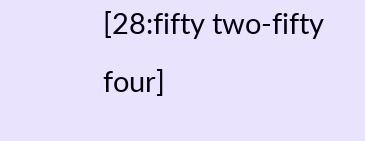[28:fifty two-fifty four]